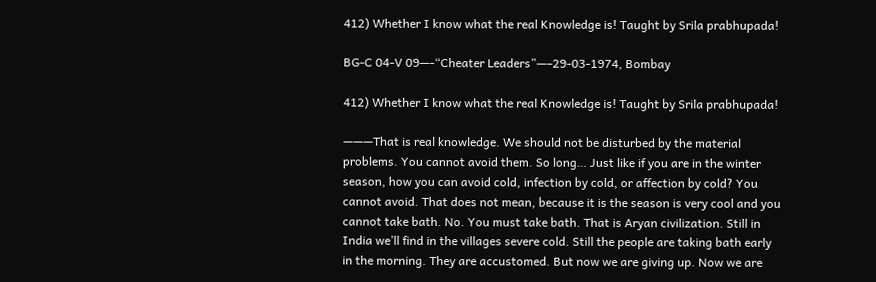412) Whether I know what the real Knowledge is! Taught by Srila prabhupada!

BG-C 04-V 09—-“Cheater Leaders”—–29-03-1974, Bombay

412) Whether I know what the real Knowledge is! Taught by Srila prabhupada!

———That is real knowledge. We should not be disturbed by the material problems. You cannot avoid them. So long… Just like if you are in the winter season, how you can avoid cold, infection by cold, or affection by cold? You cannot avoid. That does not mean, because it is the season is very cool and you cannot take bath. No. You must take bath. That is Aryan civilization. Still in India we’ll find in the villages severe cold. Still the people are taking bath early in the morning. They are accustomed. But now we are giving up. Now we are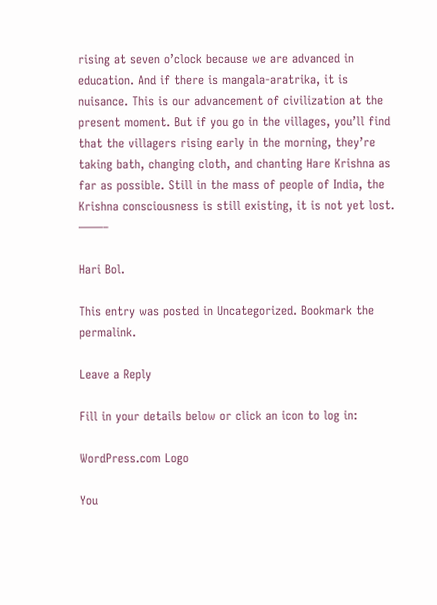rising at seven o’clock because we are advanced in education. And if there is mangala-aratrika, it is nuisance. This is our advancement of civilization at the present moment. But if you go in the villages, you’ll find that the villagers rising early in the morning, they’re taking bath, changing cloth, and chanting Hare Krishna as far as possible. Still in the mass of people of India, the Krishna consciousness is still existing, it is not yet lost. ——–

Hari Bol.

This entry was posted in Uncategorized. Bookmark the permalink.

Leave a Reply

Fill in your details below or click an icon to log in:

WordPress.com Logo

You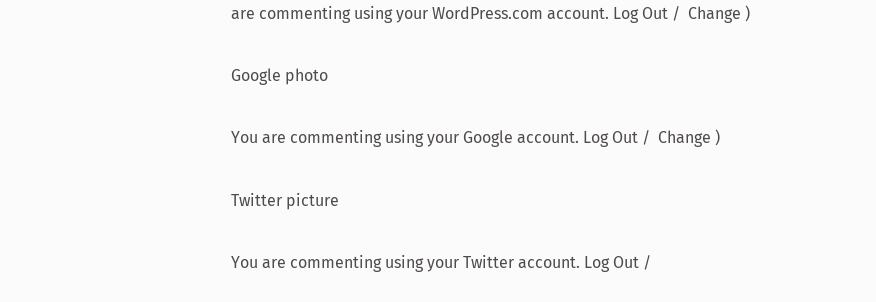are commenting using your WordPress.com account. Log Out /  Change )

Google photo

You are commenting using your Google account. Log Out /  Change )

Twitter picture

You are commenting using your Twitter account. Log Out /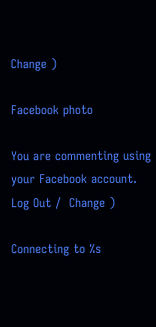Change )

Facebook photo

You are commenting using your Facebook account. Log Out /  Change )

Connecting to %s